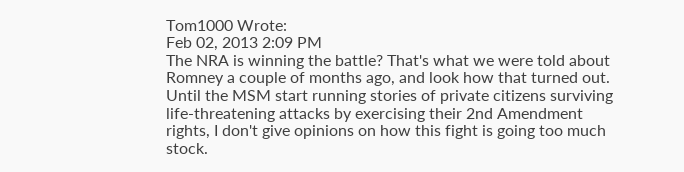Tom1000 Wrote:
Feb 02, 2013 2:09 PM
The NRA is winning the battle? That's what we were told about Romney a couple of months ago, and look how that turned out. Until the MSM start running stories of private citizens surviving life-threatening attacks by exercising their 2nd Amendment rights, I don't give opinions on how this fight is going too much stock.